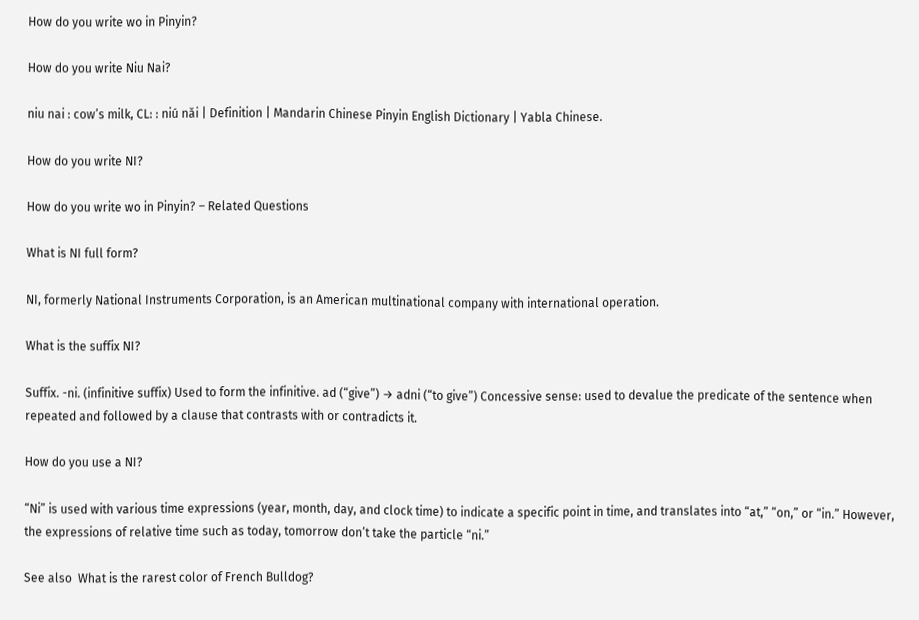How do you write wo in Pinyin?

How do you write Niu Nai?

niu nai : cow’s milk, CL: : niú nǎi | Definition | Mandarin Chinese Pinyin English Dictionary | Yabla Chinese.

How do you write NI?

How do you write wo in Pinyin? – Related Questions

What is NI full form?

NI, formerly National Instruments Corporation, is an American multinational company with international operation.

What is the suffix NI?

Suffix. -ni. (infinitive suffix) Used to form the infinitive. ad (“give”) → adni (“to give”) Concessive sense: used to devalue the predicate of the sentence when repeated and followed by a clause that contrasts with or contradicts it.

How do you use a NI?

“Ni” is used with various time expressions (year, month, day, and clock time) to indicate a specific point in time, and translates into “at,” “on,” or “in.” However, the expressions of relative time such as today, tomorrow don’t take the particle “ni.”

See also  What is the rarest color of French Bulldog?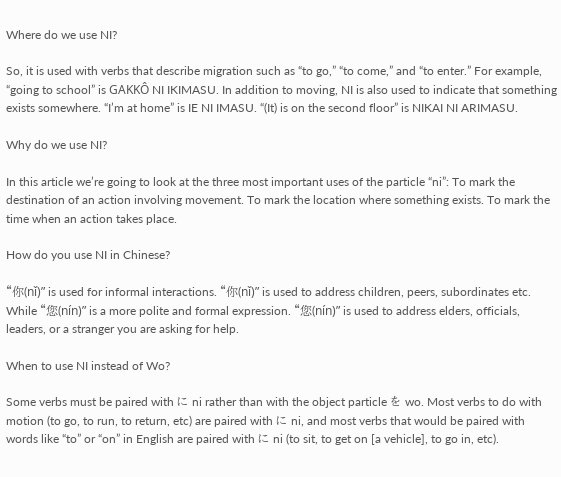Where do we use NI?

So, it is used with verbs that describe migration such as “to go,” “to come,” and “to enter.” For example, “going to school” is GAKKÔ NI IKIMASU. In addition to moving, NI is also used to indicate that something exists somewhere. “I’m at home” is IE NI IMASU. “(It) is on the second floor” is NIKAI NI ARIMASU.

Why do we use NI?

In this article we’re going to look at the three most important uses of the particle “ni”: To mark the destination of an action involving movement. To mark the location where something exists. To mark the time when an action takes place.

How do you use NI in Chinese?

“你(nǐ)” is used for informal interactions. “你(nǐ)” is used to address children, peers, subordinates etc. While “您(nín)” is a more polite and formal expression. “您(nín)” is used to address elders, officials, leaders, or a stranger you are asking for help.

When to use NI instead of Wo?

Some verbs must be paired with に ni rather than with the object particle を wo. Most verbs to do with motion (to go, to run, to return, etc) are paired with に ni, and most verbs that would be paired with words like “to” or “on” in English are paired with に ni (to sit, to get on [a vehicle], to go in, etc).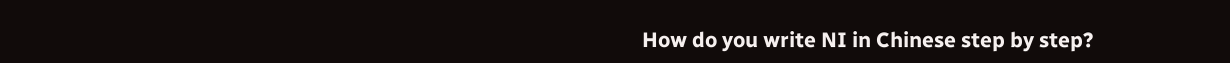How do you write NI in Chinese step by step?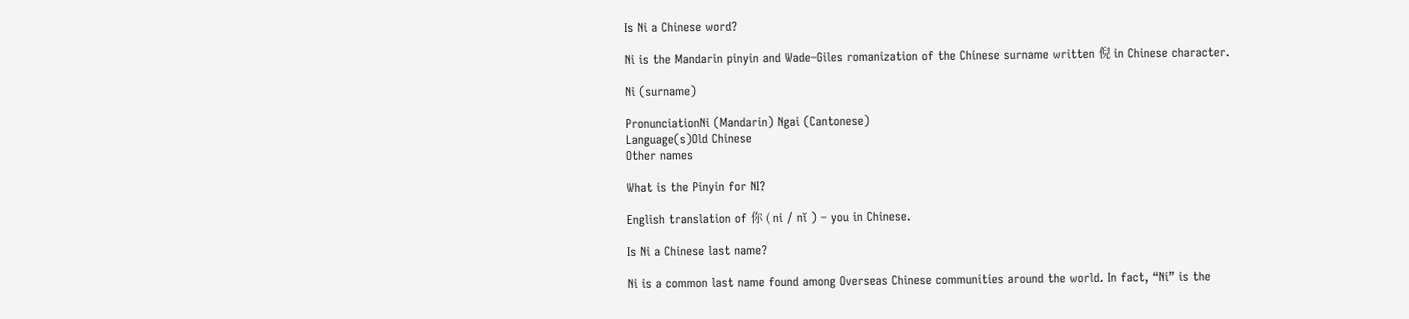Is Ni a Chinese word?

Ni is the Mandarin pinyin and Wade–Giles romanization of the Chinese surname written 倪 in Chinese character.

Ni (surname)

PronunciationNi (Mandarin) Ngai (Cantonese)
Language(s)Old Chinese
Other names

What is the Pinyin for NI?

English translation of 你 ( ni / nĭ ) – you in Chinese.

Is Ni a Chinese last name?

Ni is a common last name found among Overseas Chinese communities around the world. In fact, “Ni” is the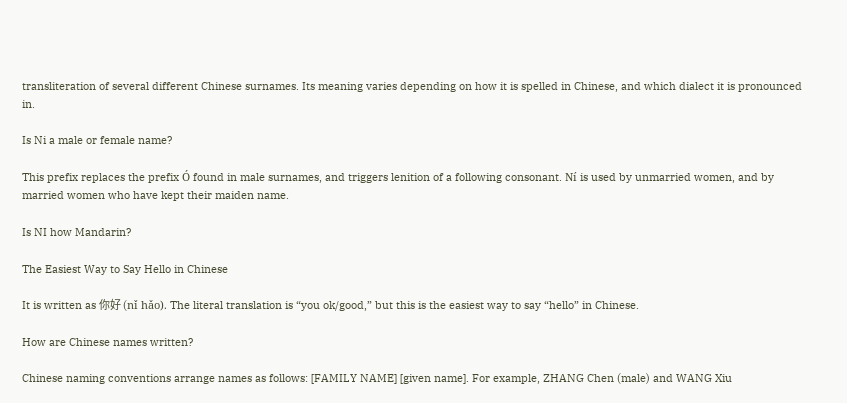transliteration of several different Chinese surnames. Its meaning varies depending on how it is spelled in Chinese, and which dialect it is pronounced in.

Is Ni a male or female name?

This prefix replaces the prefix Ó found in male surnames, and triggers lenition of a following consonant. Ní is used by unmarried women, and by married women who have kept their maiden name.

Is NI how Mandarin?

The Easiest Way to Say Hello in Chinese

It is written as 你好 (nǐ hǎo). The literal translation is “you ok/good,” but this is the easiest way to say “hello” in Chinese.

How are Chinese names written?

Chinese naming conventions arrange names as follows: [FAMILY NAME] [given name]. For example, ZHANG Chen (male) and WANG Xiu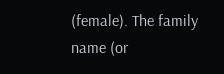(female). The family name (or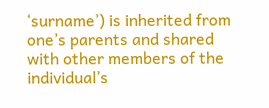‘surname’) is inherited from one’s parents and shared with other members of the individual’s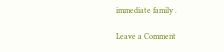immediate family .

Leave a Comment